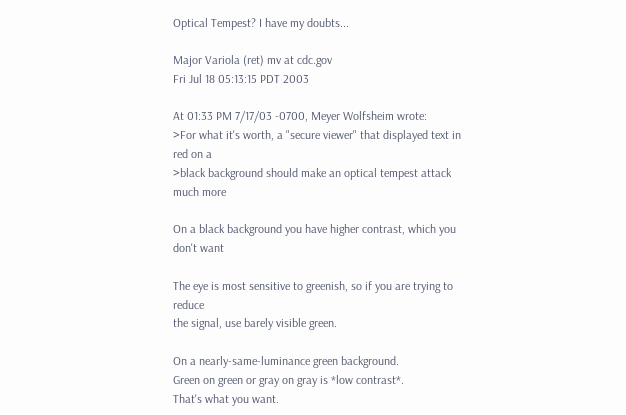Optical Tempest? I have my doubts...

Major Variola (ret) mv at cdc.gov
Fri Jul 18 05:13:15 PDT 2003

At 01:33 PM 7/17/03 -0700, Meyer Wolfsheim wrote:
>For what it's worth, a "secure viewer" that displayed text in red on a
>black background should make an optical tempest attack much more

On a black background you have higher contrast, which you don't want

The eye is most sensitive to greenish, so if you are trying to reduce
the signal, use barely visible green.

On a nearly-same-luminance green background.
Green on green or gray on gray is *low contrast*.
That's what you want.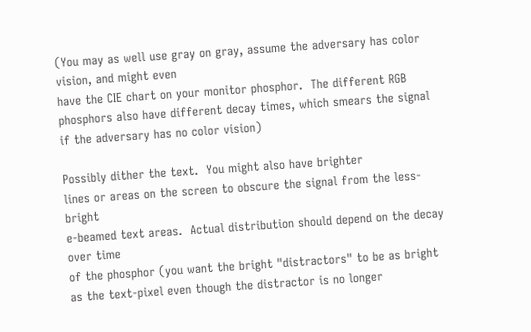(You may as well use gray on gray, assume the adversary has color
vision, and might even
have the CIE chart on your monitor phosphor.  The different RGB
phosphors also have different decay times, which smears the signal
if the adversary has no color vision)

Possibly dither the text.  You might also have brighter
lines or areas on the screen to obscure the signal from the less-bright
e-beamed text areas.  Actual distribution should depend on the decay
over time
of the phosphor (you want the bright "distractors" to be as bright
as the text-pixel even though the distractor is no longer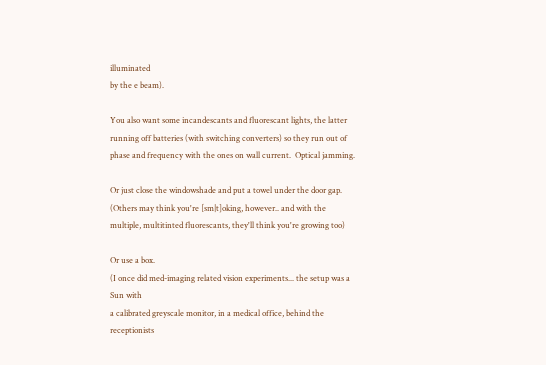illuminated
by the e beam).

You also want some incandescants and fluorescant lights, the latter
running off batteries (with switching converters) so they run out of
phase and frequency with the ones on wall current.  Optical jamming.

Or just close the windowshade and put a towel under the door gap.
(Others may think you're [sm|t]oking, however.. and with the
multiple, multitinted fluorescants, they'll think you're growing too)

Or use a box.
(I once did med-imaging related vision experiments... the setup was a
Sun with
a calibrated greyscale monitor, in a medical office, behind the
receptionists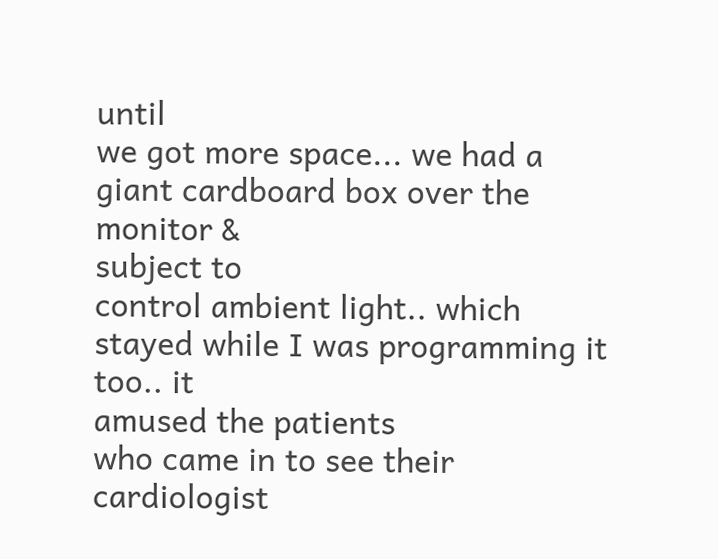until
we got more space... we had a giant cardboard box over the monitor &
subject to
control ambient light.. which stayed while I was programming it too.. it
amused the patients
who came in to see their cardiologist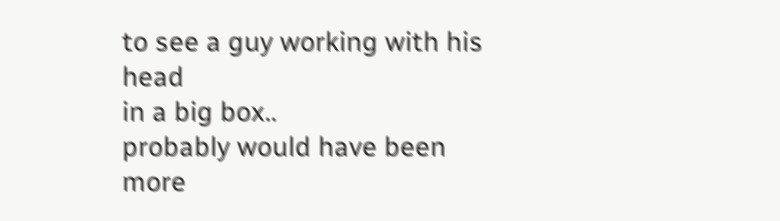to see a guy working with his head
in a big box..
probably would have been more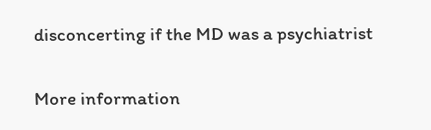disconcerting if the MD was a psychiatrist

More information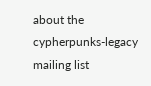about the cypherpunks-legacy mailing list